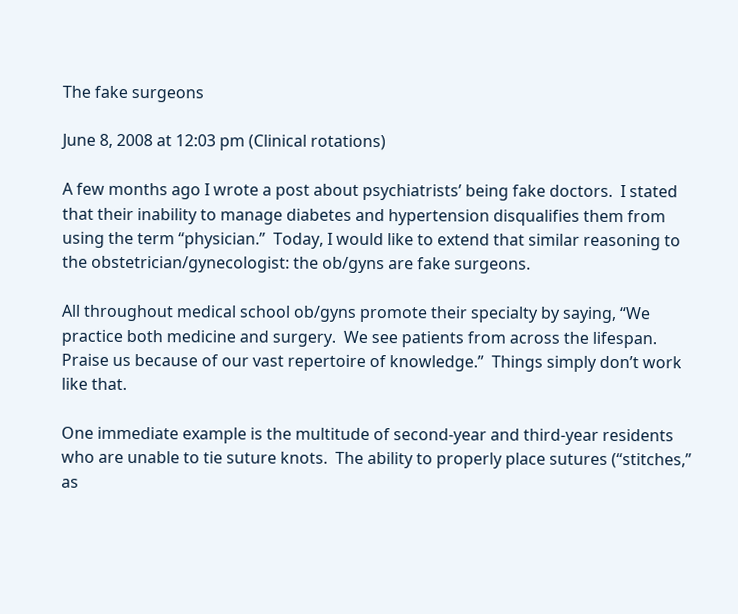The fake surgeons

June 8, 2008 at 12:03 pm (Clinical rotations)

A few months ago I wrote a post about psychiatrists’ being fake doctors.  I stated that their inability to manage diabetes and hypertension disqualifies them from using the term “physician.”  Today, I would like to extend that similar reasoning to the obstetrician/gynecologist: the ob/gyns are fake surgeons.

All throughout medical school ob/gyns promote their specialty by saying, “We practice both medicine and surgery.  We see patients from across the lifespan.  Praise us because of our vast repertoire of knowledge.”  Things simply don’t work like that.

One immediate example is the multitude of second-year and third-year residents who are unable to tie suture knots.  The ability to properly place sutures (“stitches,” as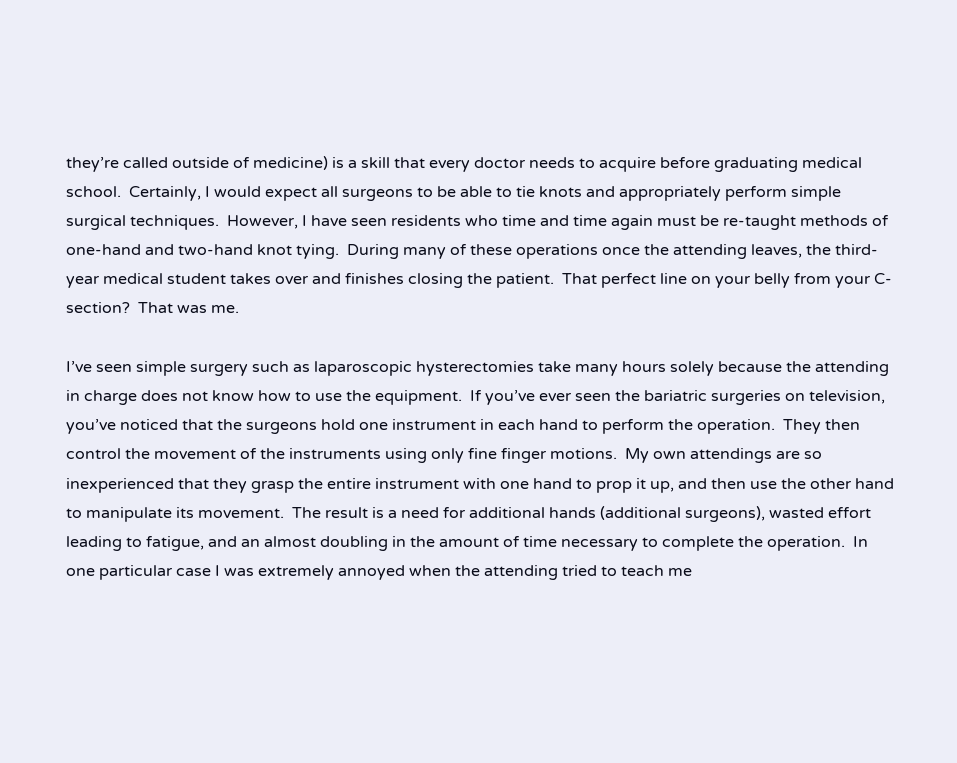they’re called outside of medicine) is a skill that every doctor needs to acquire before graduating medical school.  Certainly, I would expect all surgeons to be able to tie knots and appropriately perform simple surgical techniques.  However, I have seen residents who time and time again must be re-taught methods of one-hand and two-hand knot tying.  During many of these operations once the attending leaves, the third-year medical student takes over and finishes closing the patient.  That perfect line on your belly from your C-section?  That was me.

I’ve seen simple surgery such as laparoscopic hysterectomies take many hours solely because the attending in charge does not know how to use the equipment.  If you’ve ever seen the bariatric surgeries on television, you’ve noticed that the surgeons hold one instrument in each hand to perform the operation.  They then control the movement of the instruments using only fine finger motions.  My own attendings are so inexperienced that they grasp the entire instrument with one hand to prop it up, and then use the other hand to manipulate its movement.  The result is a need for additional hands (additional surgeons), wasted effort leading to fatigue, and an almost doubling in the amount of time necessary to complete the operation.  In one particular case I was extremely annoyed when the attending tried to teach me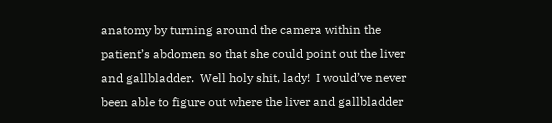anatomy by turning around the camera within the patient’s abdomen so that she could point out the liver and gallbladder.  Well holy shit, lady!  I would’ve never been able to figure out where the liver and gallbladder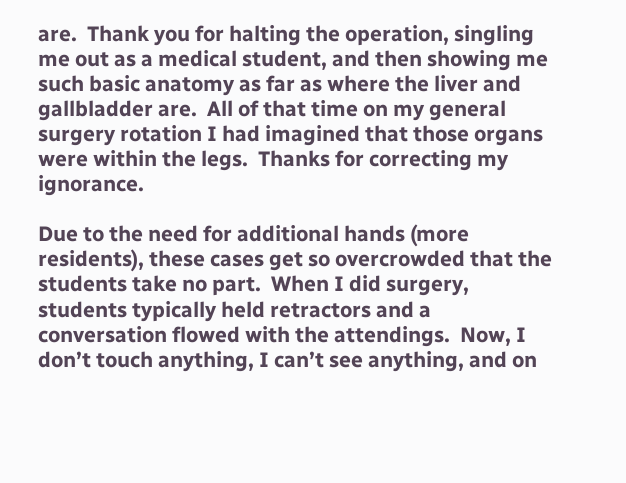are.  Thank you for halting the operation, singling me out as a medical student, and then showing me such basic anatomy as far as where the liver and gallbladder are.  All of that time on my general surgery rotation I had imagined that those organs were within the legs.  Thanks for correcting my ignorance.

Due to the need for additional hands (more residents), these cases get so overcrowded that the students take no part.  When I did surgery, students typically held retractors and a conversation flowed with the attendings.  Now, I don’t touch anything, I can’t see anything, and on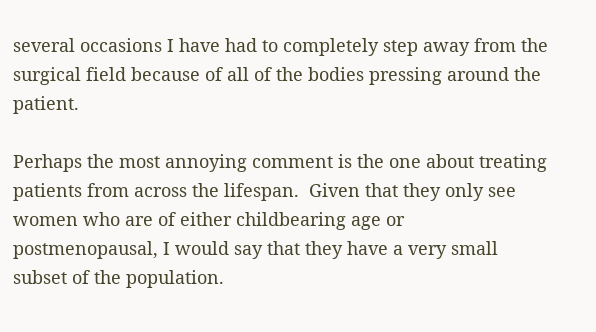several occasions I have had to completely step away from the surgical field because of all of the bodies pressing around the patient.

Perhaps the most annoying comment is the one about treating patients from across the lifespan.  Given that they only see women who are of either childbearing age or postmenopausal, I would say that they have a very small subset of the population.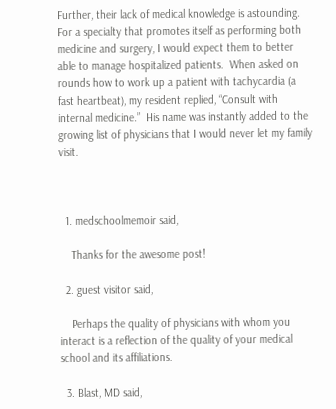Further, their lack of medical knowledge is astounding.  For a specialty that promotes itself as performing both medicine and surgery, I would expect them to better able to manage hospitalized patients.  When asked on rounds how to work up a patient with tachycardia (a fast heartbeat), my resident replied, “Consult with internal medicine.”  His name was instantly added to the growing list of physicians that I would never let my family visit.



  1. medschoolmemoir said,

    Thanks for the awesome post!

  2. guest visitor said,

    Perhaps the quality of physicians with whom you interact is a reflection of the quality of your medical school and its affiliations.

  3. Blast, MD said,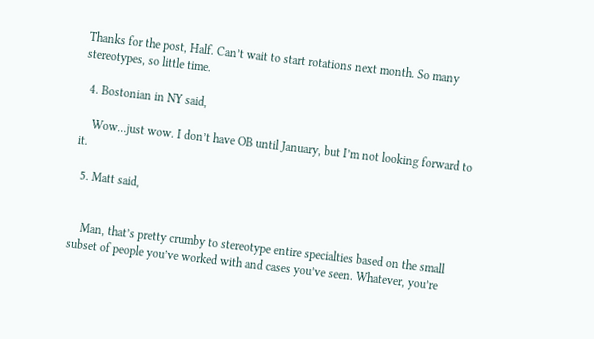Thanks for the post, Half. Can’t wait to start rotations next month. So many stereotypes, so little time.

  4. Bostonian in NY said,

    Wow…just wow. I don’t have OB until January, but I’m not looking forward to it.

  5. Matt said,


    Man, that’s pretty crumby to stereotype entire specialties based on the small subset of people you’ve worked with and cases you’ve seen. Whatever, you’re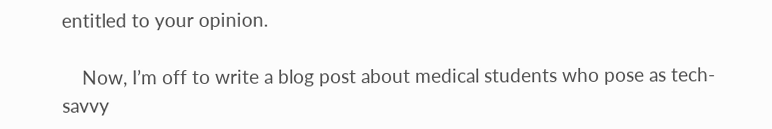entitled to your opinion.

    Now, I’m off to write a blog post about medical students who pose as tech-savvy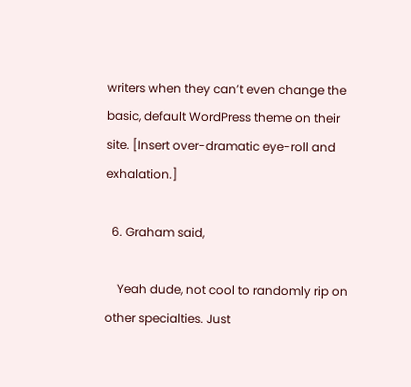writers when they can’t even change the basic, default WordPress theme on their site. [Insert over-dramatic eye-roll and exhalation.]

  6. Graham said,

    Yeah dude, not cool to randomly rip on other specialties. Just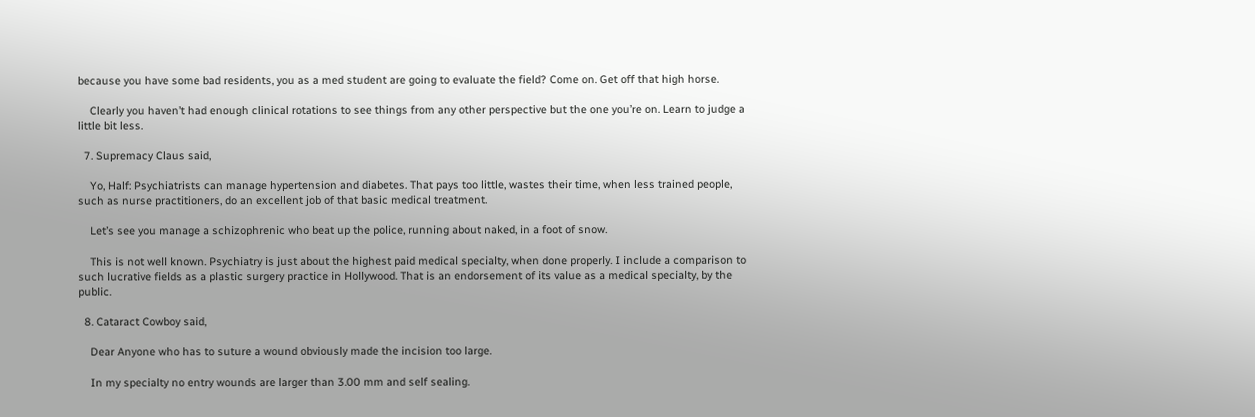because you have some bad residents, you as a med student are going to evaluate the field? Come on. Get off that high horse.

    Clearly you haven’t had enough clinical rotations to see things from any other perspective but the one you’re on. Learn to judge a little bit less.

  7. Supremacy Claus said,

    Yo, Half: Psychiatrists can manage hypertension and diabetes. That pays too little, wastes their time, when less trained people, such as nurse practitioners, do an excellent job of that basic medical treatment.

    Let’s see you manage a schizophrenic who beat up the police, running about naked, in a foot of snow.

    This is not well known. Psychiatry is just about the highest paid medical specialty, when done properly. I include a comparison to such lucrative fields as a plastic surgery practice in Hollywood. That is an endorsement of its value as a medical specialty, by the public.

  8. Cataract Cowboy said,

    Dear Anyone who has to suture a wound obviously made the incision too large.

    In my specialty no entry wounds are larger than 3.00 mm and self sealing.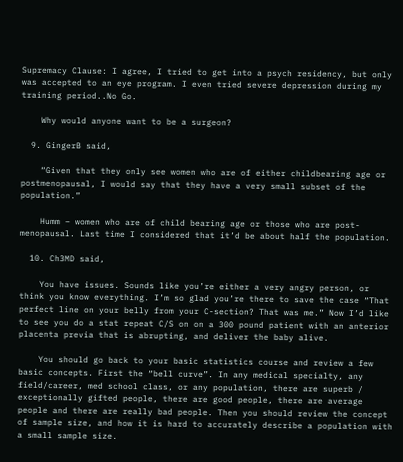Supremacy Clause: I agree, I tried to get into a psych residency, but only was accepted to an eye program. I even tried severe depression during my training period..No Go.

    Why would anyone want to be a surgeon?

  9. GingerB said,

    “Given that they only see women who are of either childbearing age or postmenopausal, I would say that they have a very small subset of the population.”

    Humm – women who are of child bearing age or those who are post-menopausal. Last time I considered that it’d be about half the population.

  10. Ch3MD said,

    You have issues. Sounds like you’re either a very angry person, or think you know everything. I’m so glad you’re there to save the case “That perfect line on your belly from your C-section? That was me.” Now I’d like to see you do a stat repeat C/S on on a 300 pound patient with an anterior placenta previa that is abrupting, and deliver the baby alive.

    You should go back to your basic statistics course and review a few basic concepts. First the “bell curve”. In any medical specialty, any field/career, med school class, or any population, there are superb / exceptionally gifted people, there are good people, there are average people and there are really bad people. Then you should review the concept of sample size, and how it is hard to accurately describe a population with a small sample size.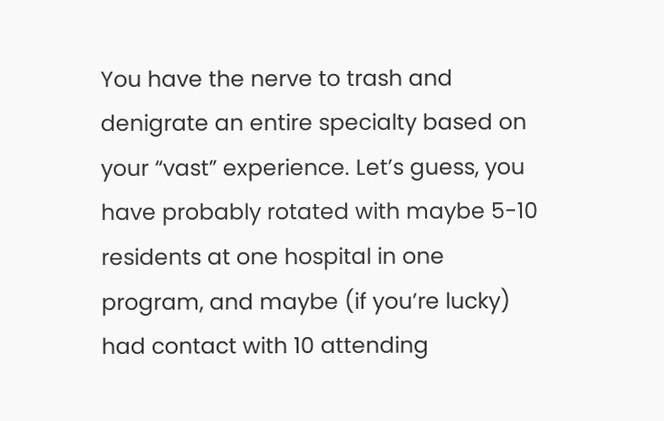You have the nerve to trash and denigrate an entire specialty based on your “vast” experience. Let’s guess, you have probably rotated with maybe 5-10 residents at one hospital in one program, and maybe (if you’re lucky) had contact with 10 attending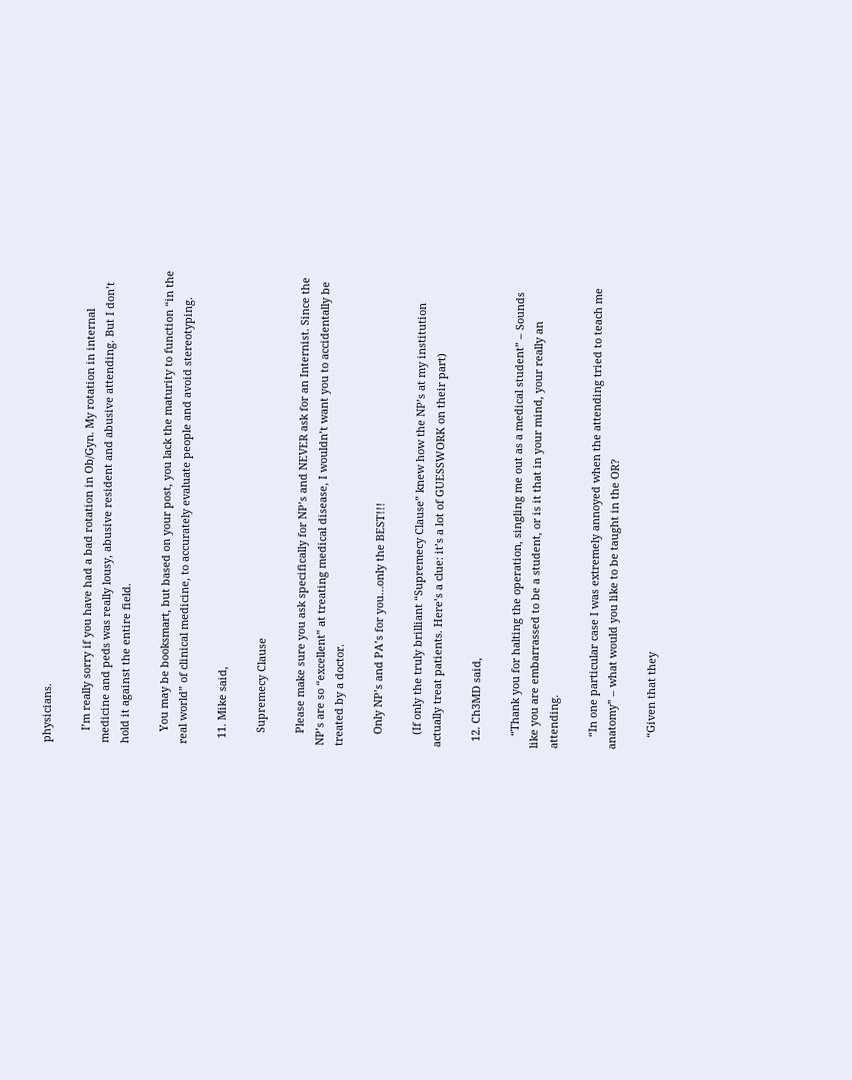physicians.

    I’m really sorry if you have had a bad rotation in Ob/Gyn. My rotation in internal medicine and peds was really lousy, abusive resident and abusive attending. But I don’t hold it against the entire field.

    You may be booksmart, but based on your post, you lack the maturity to function “in the real world” of clinical medicine, to accurately evaluate people and avoid stereotyping.

  11. Mike said,

    Supremecy Clause

    Please make sure you ask specifically for NP’s and NEVER ask for an Internist. Since the NP’s are so “excellent” at treating medical disease, I wouldn’t want you to accidentally be treated by a doctor.

    Only NP’s and PA’s for you…only the BEST!!!

    (If only the truly brilliant “Supremecy Clause” knew how the NP’s at my institution actually treat patients. Here’s a clue: it’s a lot of GUESSWORK on their part)

  12. Ch3MD said,

    “Thank you for halting the operation, singling me out as a medical student” – Sounds like you are embarrassed to be a student, or is it that in your mind, your really an attending.

    “In one particular case I was extremely annoyed when the attending tried to teach me anatomy” – what would you like to be taught in the OR?

    “Given that they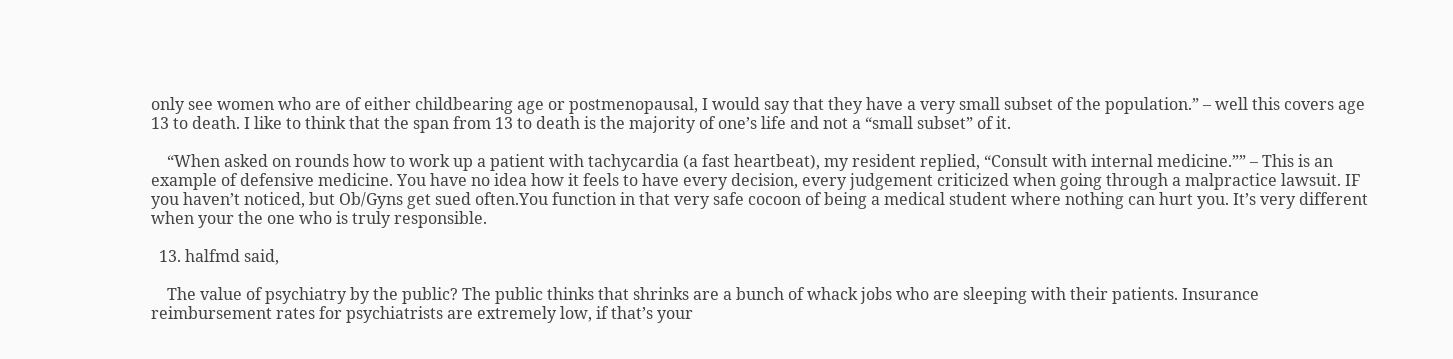only see women who are of either childbearing age or postmenopausal, I would say that they have a very small subset of the population.” – well this covers age 13 to death. I like to think that the span from 13 to death is the majority of one’s life and not a “small subset” of it.

    “When asked on rounds how to work up a patient with tachycardia (a fast heartbeat), my resident replied, “Consult with internal medicine.”” – This is an example of defensive medicine. You have no idea how it feels to have every decision, every judgement criticized when going through a malpractice lawsuit. IF you haven’t noticed, but Ob/Gyns get sued often.You function in that very safe cocoon of being a medical student where nothing can hurt you. It’s very different when your the one who is truly responsible.

  13. halfmd said,

    The value of psychiatry by the public? The public thinks that shrinks are a bunch of whack jobs who are sleeping with their patients. Insurance reimbursement rates for psychiatrists are extremely low, if that’s your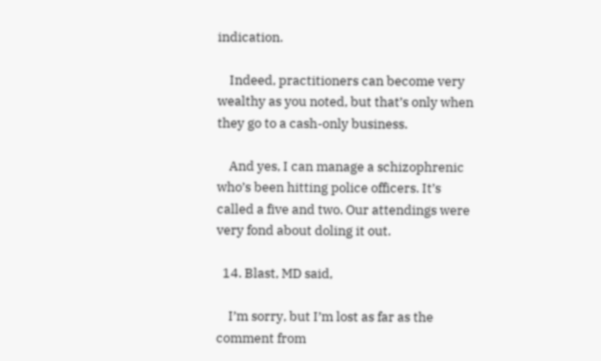indication.

    Indeed, practitioners can become very wealthy as you noted, but that’s only when they go to a cash-only business.

    And yes, I can manage a schizophrenic who’s been hitting police officers. It’s called a five and two. Our attendings were very fond about doling it out.

  14. Blast, MD said,

    I’m sorry, but I’m lost as far as the comment from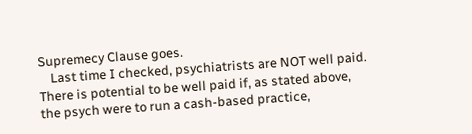Supremecy Clause goes.
    Last time I checked, psychiatrists are NOT well paid. There is potential to be well paid if, as stated above, the psych were to run a cash-based practice,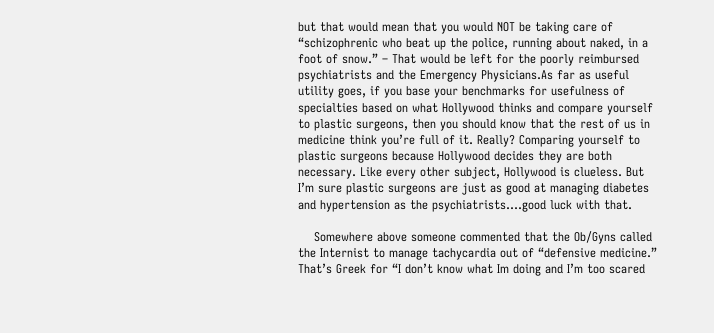but that would mean that you would NOT be taking care of “schizophrenic who beat up the police, running about naked, in a foot of snow.” – That would be left for the poorly reimbursed psychiatrists and the Emergency Physicians.As far as useful utility goes, if you base your benchmarks for usefulness of specialties based on what Hollywood thinks and compare yourself to plastic surgeons, then you should know that the rest of us in medicine think you’re full of it. Really? Comparing yourself to plastic surgeons because Hollywood decides they are both necessary. Like every other subject, Hollywood is clueless. But I’m sure plastic surgeons are just as good at managing diabetes and hypertension as the psychiatrists….good luck with that.

    Somewhere above someone commented that the Ob/Gyns called the Internist to manage tachycardia out of “defensive medicine.” That’s Greek for “I don’t know what Im doing and I’m too scared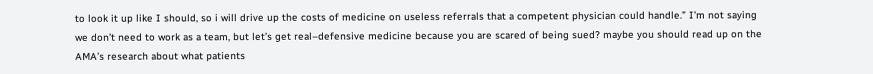to look it up like I should, so i will drive up the costs of medicine on useless referrals that a competent physician could handle.” I’m not saying we don’t need to work as a team, but let’s get real–defensive medicine because you are scared of being sued? maybe you should read up on the AMA’s research about what patients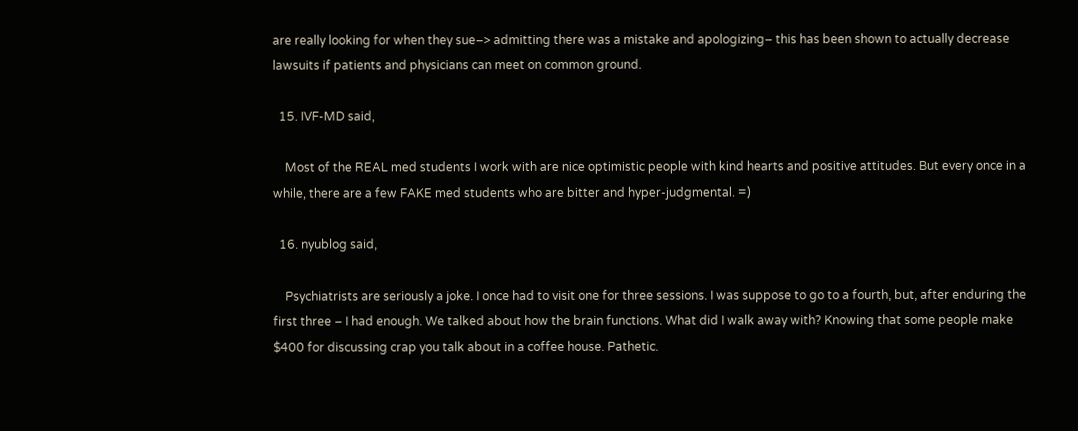are really looking for when they sue–> admitting there was a mistake and apologizing– this has been shown to actually decrease lawsuits if patients and physicians can meet on common ground.

  15. IVF-MD said,

    Most of the REAL med students I work with are nice optimistic people with kind hearts and positive attitudes. But every once in a while, there are a few FAKE med students who are bitter and hyper-judgmental. =)

  16. nyublog said,

    Psychiatrists are seriously a joke. I once had to visit one for three sessions. I was suppose to go to a fourth, but, after enduring the first three – I had enough. We talked about how the brain functions. What did I walk away with? Knowing that some people make $400 for discussing crap you talk about in a coffee house. Pathetic.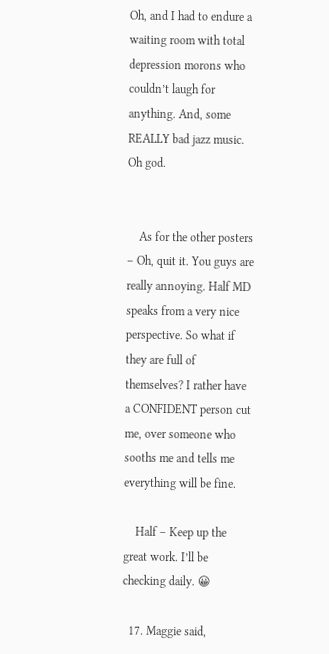Oh, and I had to endure a waiting room with total depression morons who couldn’t laugh for anything. And, some REALLY bad jazz music. Oh god.


    As for the other posters – Oh, quit it. You guys are really annoying. Half MD speaks from a very nice perspective. So what if they are full of themselves? I rather have a CONFIDENT person cut me, over someone who sooths me and tells me everything will be fine.

    Half – Keep up the great work. I’ll be checking daily. 😀

  17. Maggie said,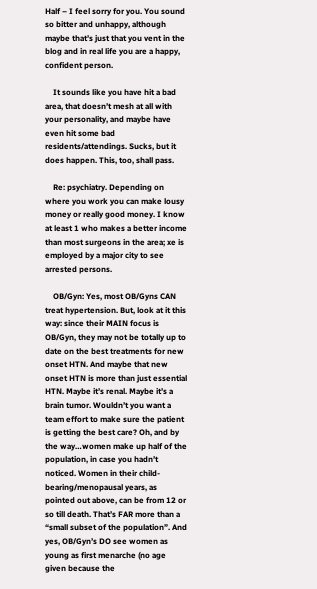Half – I feel sorry for you. You sound so bitter and unhappy, although maybe that’s just that you vent in the blog and in real life you are a happy, confident person.

    It sounds like you have hit a bad area, that doesn’t mesh at all with your personality, and maybe have even hit some bad residents/attendings. Sucks, but it does happen. This, too, shall pass.

    Re: psychiatry. Depending on where you work you can make lousy money or really good money. I know at least 1 who makes a better income than most surgeons in the area; xe is employed by a major city to see arrested persons.

    OB/Gyn: Yes, most OB/Gyns CAN treat hypertension. But, look at it this way: since their MAIN focus is OB/Gyn, they may not be totally up to date on the best treatments for new onset HTN. And maybe that new onset HTN is more than just essential HTN. Maybe it’s renal. Maybe it’s a brain tumor. Wouldn’t you want a team effort to make sure the patient is getting the best care? Oh, and by the way…women make up half of the population, in case you hadn’t noticed. Women in their child-bearing/menopausal years, as pointed out above, can be from 12 or so till death. That’s FAR more than a “small subset of the population”. And yes, OB/Gyn’s DO see women as young as first menarche (no age given because the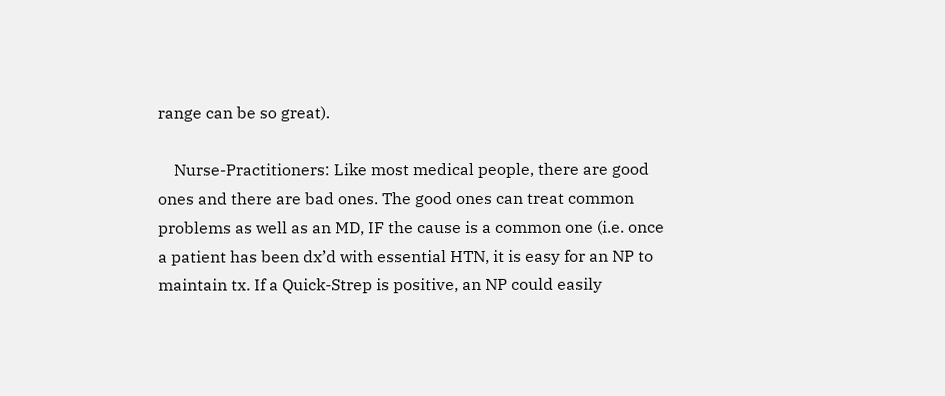range can be so great).

    Nurse-Practitioners: Like most medical people, there are good ones and there are bad ones. The good ones can treat common problems as well as an MD, IF the cause is a common one (i.e. once a patient has been dx’d with essential HTN, it is easy for an NP to maintain tx. If a Quick-Strep is positive, an NP could easily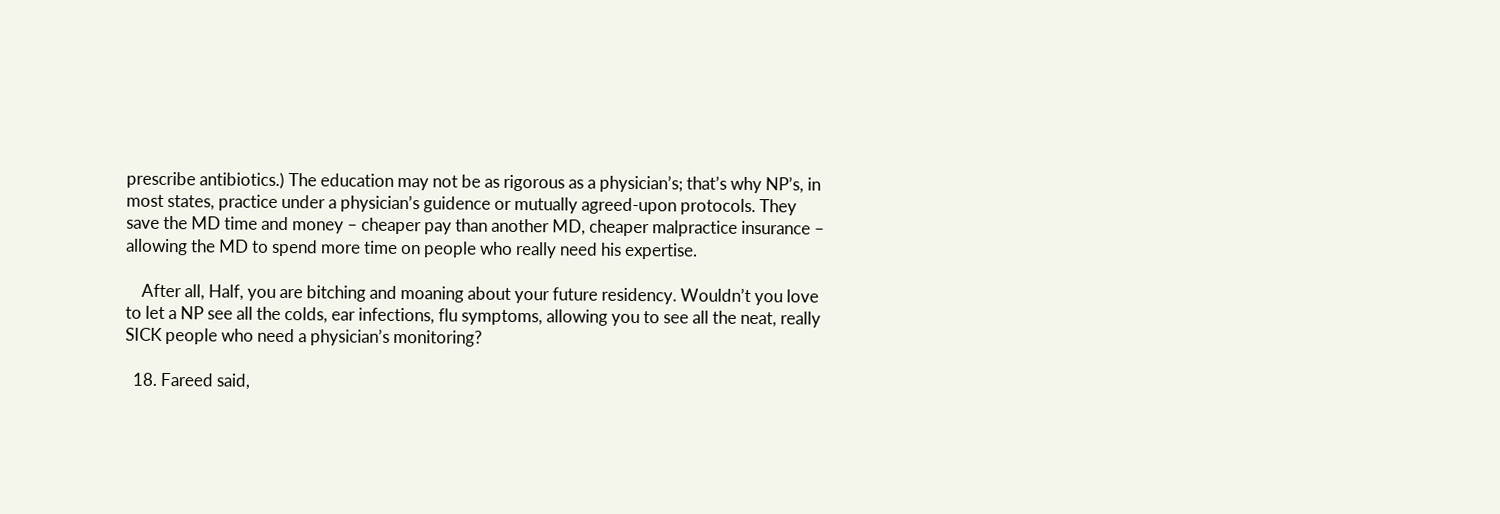prescribe antibiotics.) The education may not be as rigorous as a physician’s; that’s why NP’s, in most states, practice under a physician’s guidence or mutually agreed-upon protocols. They save the MD time and money – cheaper pay than another MD, cheaper malpractice insurance – allowing the MD to spend more time on people who really need his expertise.

    After all, Half, you are bitching and moaning about your future residency. Wouldn’t you love to let a NP see all the colds, ear infections, flu symptoms, allowing you to see all the neat, really SICK people who need a physician’s monitoring?

  18. Fareed said,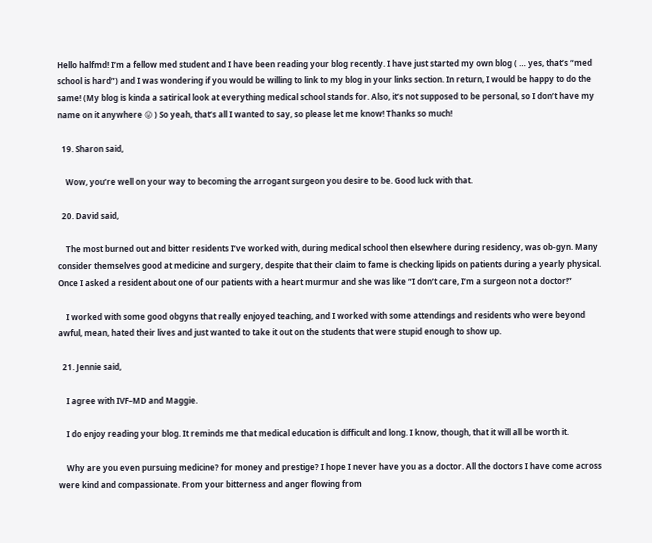Hello halfmd! I’m a fellow med student and I have been reading your blog recently. I have just started my own blog ( … yes, that’s “med school is hard”) and I was wondering if you would be willing to link to my blog in your links section. In return, I would be happy to do the same! (My blog is kinda a satirical look at everything medical school stands for. Also, it’s not supposed to be personal, so I don’t have my name on it anywhere 😛 ) So yeah, that’s all I wanted to say, so please let me know! Thanks so much!

  19. Sharon said,

    Wow, you’re well on your way to becoming the arrogant surgeon you desire to be. Good luck with that.

  20. David said,

    The most burned out and bitter residents I’ve worked with, during medical school then elsewhere during residency, was ob-gyn. Many consider themselves good at medicine and surgery, despite that their claim to fame is checking lipids on patients during a yearly physical. Once I asked a resident about one of our patients with a heart murmur and she was like “I don’t care, I’m a surgeon not a doctor!”

    I worked with some good obgyns that really enjoyed teaching, and I worked with some attendings and residents who were beyond awful, mean, hated their lives and just wanted to take it out on the students that were stupid enough to show up.

  21. Jennie said,

    I agree with IVF–MD and Maggie.

    I do enjoy reading your blog. It reminds me that medical education is difficult and long. I know, though, that it will all be worth it.

    Why are you even pursuing medicine? for money and prestige? I hope I never have you as a doctor. All the doctors I have come across were kind and compassionate. From your bitterness and anger flowing from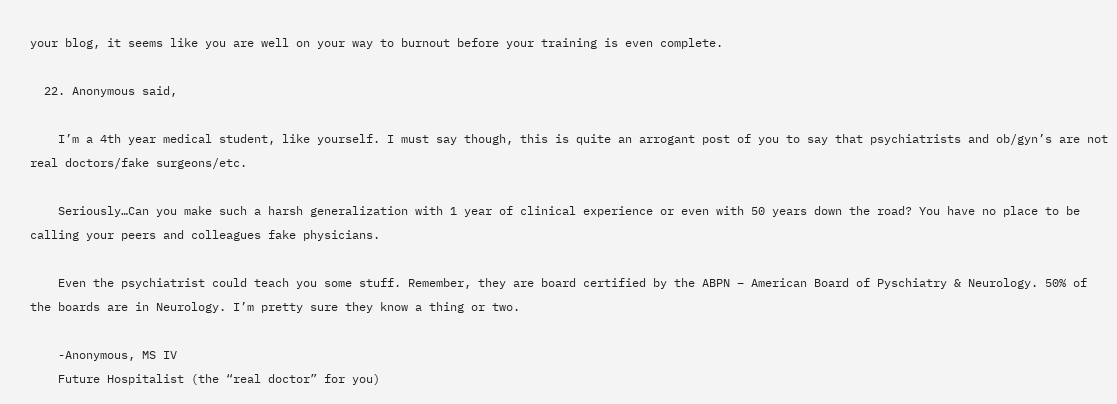your blog, it seems like you are well on your way to burnout before your training is even complete.

  22. Anonymous said,

    I’m a 4th year medical student, like yourself. I must say though, this is quite an arrogant post of you to say that psychiatrists and ob/gyn’s are not real doctors/fake surgeons/etc.

    Seriously…Can you make such a harsh generalization with 1 year of clinical experience or even with 50 years down the road? You have no place to be calling your peers and colleagues fake physicians.

    Even the psychiatrist could teach you some stuff. Remember, they are board certified by the ABPN – American Board of Pyschiatry & Neurology. 50% of the boards are in Neurology. I’m pretty sure they know a thing or two.

    -Anonymous, MS IV
    Future Hospitalist (the “real doctor” for you)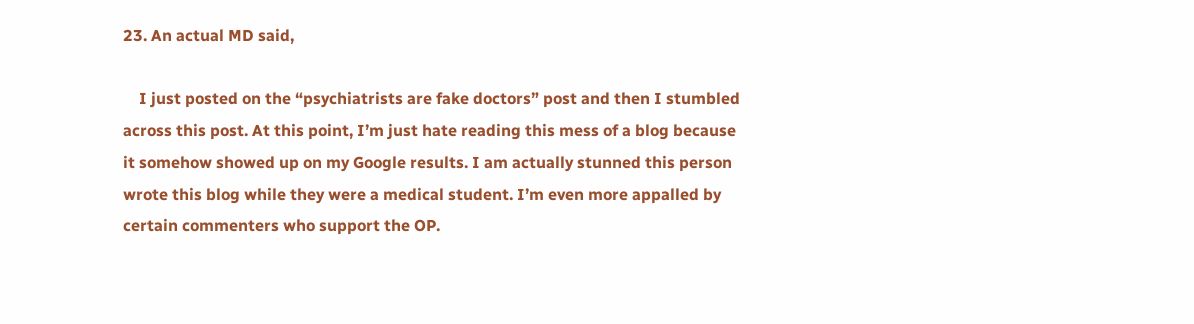23. An actual MD said,

    I just posted on the “psychiatrists are fake doctors” post and then I stumbled across this post. At this point, I’m just hate reading this mess of a blog because it somehow showed up on my Google results. I am actually stunned this person wrote this blog while they were a medical student. I’m even more appalled by certain commenters who support the OP.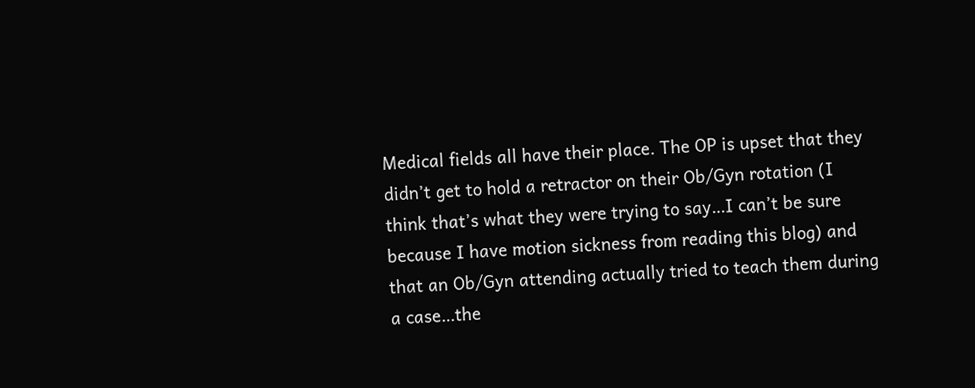Medical fields all have their place. The OP is upset that they didn’t get to hold a retractor on their Ob/Gyn rotation (I think that’s what they were trying to say…I can’t be sure because I have motion sickness from reading this blog) and that an Ob/Gyn attending actually tried to teach them during a case…the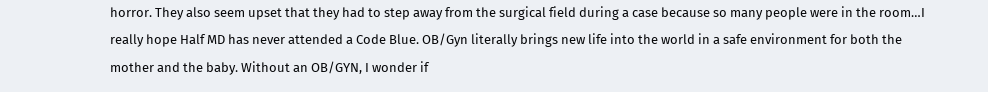horror. They also seem upset that they had to step away from the surgical field during a case because so many people were in the room…I really hope Half MD has never attended a Code Blue. OB/Gyn literally brings new life into the world in a safe environment for both the mother and the baby. Without an OB/GYN, I wonder if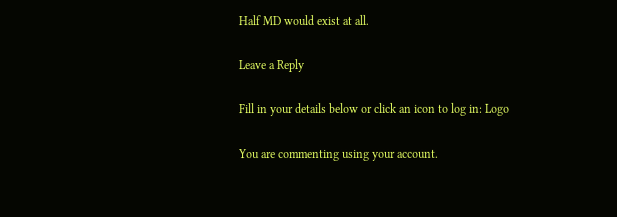Half MD would exist at all.

Leave a Reply

Fill in your details below or click an icon to log in: Logo

You are commenting using your account.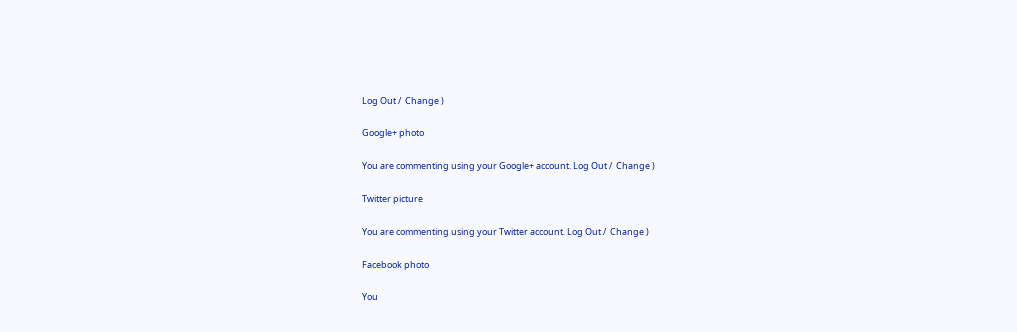Log Out /  Change )

Google+ photo

You are commenting using your Google+ account. Log Out /  Change )

Twitter picture

You are commenting using your Twitter account. Log Out /  Change )

Facebook photo

You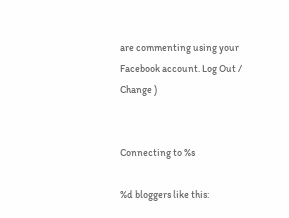are commenting using your Facebook account. Log Out /  Change )


Connecting to %s

%d bloggers like this: